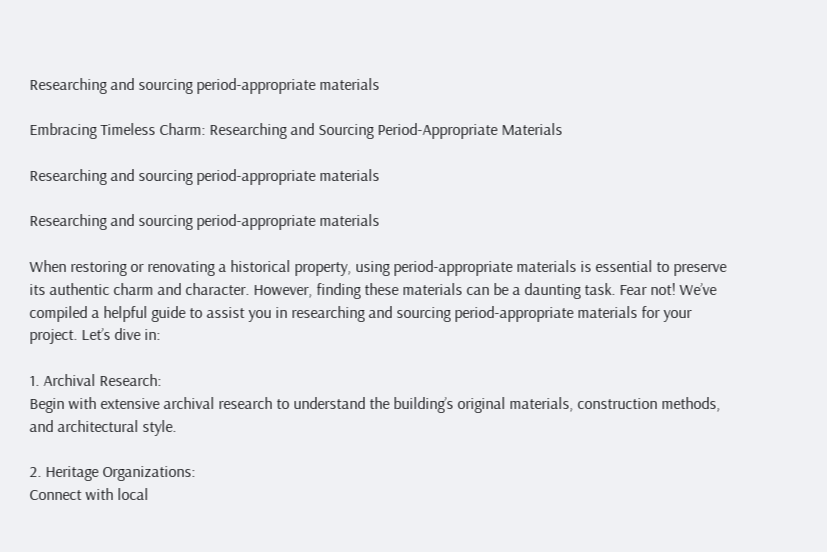Researching and sourcing period-appropriate materials

Embracing Timeless Charm: Researching and Sourcing Period-Appropriate Materials

Researching and sourcing period-appropriate materials

Researching and sourcing period-appropriate materials

When restoring or renovating a historical property, using period-appropriate materials is essential to preserve its authentic charm and character. However, finding these materials can be a daunting task. Fear not! We’ve compiled a helpful guide to assist you in researching and sourcing period-appropriate materials for your project. Let’s dive in:

1. Archival Research:
Begin with extensive archival research to understand the building’s original materials, construction methods, and architectural style.

2. Heritage Organizations:
Connect with local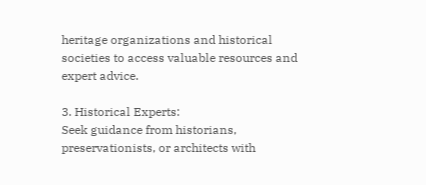heritage organizations and historical societies to access valuable resources and expert advice.

3. Historical Experts:
Seek guidance from historians, preservationists, or architects with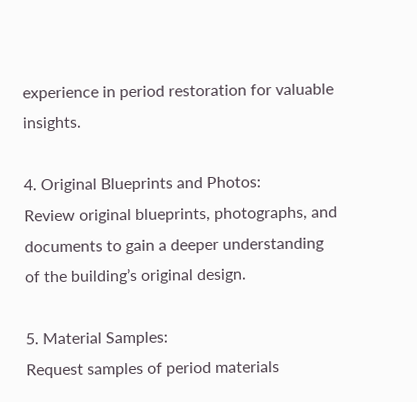experience in period restoration for valuable insights.

4. Original Blueprints and Photos:
Review original blueprints, photographs, and documents to gain a deeper understanding of the building’s original design.

5. Material Samples:
Request samples of period materials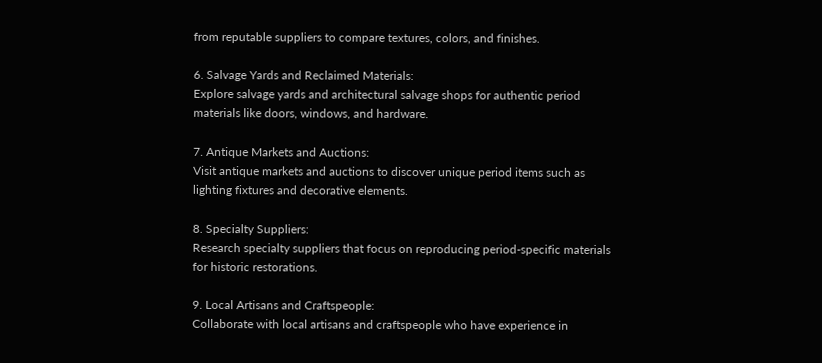from reputable suppliers to compare textures, colors, and finishes.

6. Salvage Yards and Reclaimed Materials:
Explore salvage yards and architectural salvage shops for authentic period materials like doors, windows, and hardware.

7. Antique Markets and Auctions:
Visit antique markets and auctions to discover unique period items such as lighting fixtures and decorative elements.

8. Specialty Suppliers:
Research specialty suppliers that focus on reproducing period-specific materials for historic restorations.

9. Local Artisans and Craftspeople:
Collaborate with local artisans and craftspeople who have experience in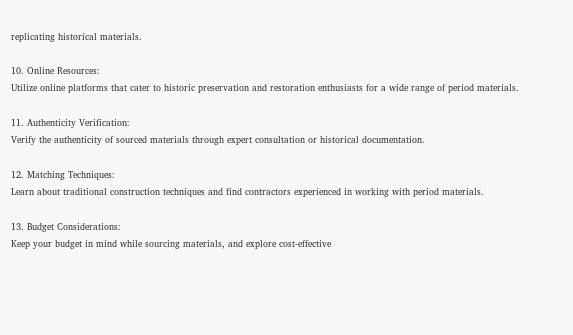replicating historical materials.

10. Online Resources:
Utilize online platforms that cater to historic preservation and restoration enthusiasts for a wide range of period materials.

11. Authenticity Verification:
Verify the authenticity of sourced materials through expert consultation or historical documentation.

12. Matching Techniques:
Learn about traditional construction techniques and find contractors experienced in working with period materials.

13. Budget Considerations:
Keep your budget in mind while sourcing materials, and explore cost-effective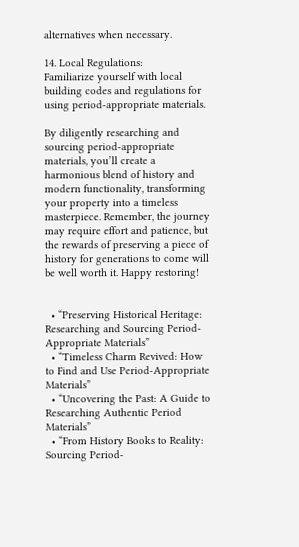alternatives when necessary.

14. Local Regulations:
Familiarize yourself with local building codes and regulations for using period-appropriate materials.

By diligently researching and sourcing period-appropriate materials, you’ll create a harmonious blend of history and modern functionality, transforming your property into a timeless masterpiece. Remember, the journey may require effort and patience, but the rewards of preserving a piece of history for generations to come will be well worth it. Happy restoring!


  • “Preserving Historical Heritage: Researching and Sourcing Period-Appropriate Materials”
  • “Timeless Charm Revived: How to Find and Use Period-Appropriate Materials”
  • “Uncovering the Past: A Guide to Researching Authentic Period Materials”
  • “From History Books to Reality: Sourcing Period-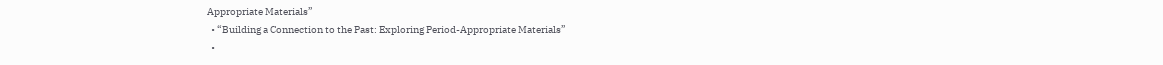Appropriate Materials”
  • “Building a Connection to the Past: Exploring Period-Appropriate Materials”
  •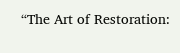“The Art of Restoration: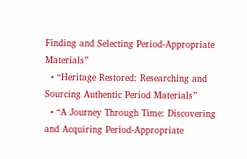Finding and Selecting Period-Appropriate Materials”
  • “Heritage Restored: Researching and Sourcing Authentic Period Materials”
  • “A Journey Through Time: Discovering and Acquiring Period-Appropriate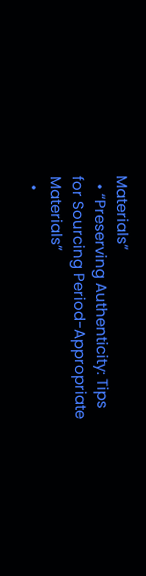Materials”
  • “Preserving Authenticity: Tips for Sourcing Period-Appropriate Materials”
  •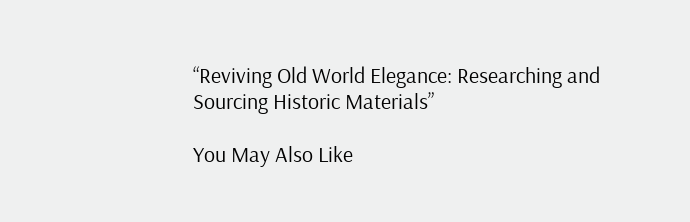“Reviving Old World Elegance: Researching and Sourcing Historic Materials”

You May Also Like